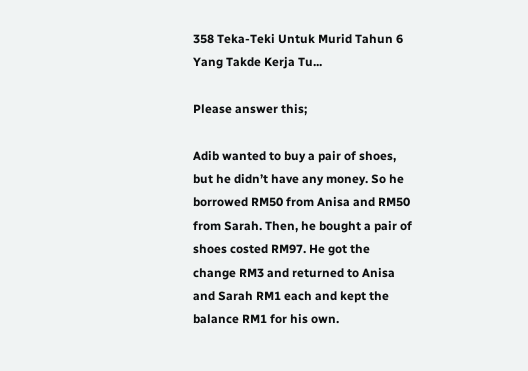358 Teka-Teki Untuk Murid Tahun 6 Yang Takde Kerja Tu...

Please answer this;

Adib wanted to buy a pair of shoes, but he didn’t have any money. So he borrowed RM50 from Anisa and RM50 from Sarah. Then, he bought a pair of shoes costed RM97. He got the change RM3 and returned to Anisa and Sarah RM1 each and kept the balance RM1 for his own.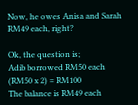Now, he owes Anisa and Sarah RM49 each, right?

Ok, the question is;
Adib borrowed RM50 each (RM50 x 2) = RM100
The balance is RM49 each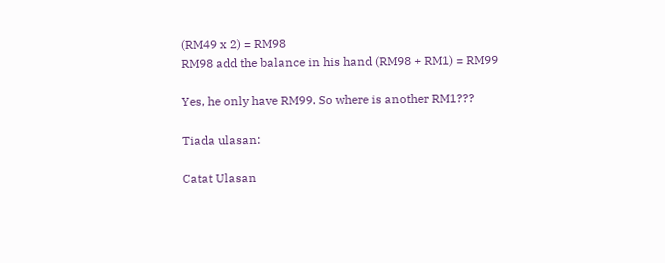(RM49 x 2) = RM98
RM98 add the balance in his hand (RM98 + RM1) = RM99

Yes, he only have RM99. So where is another RM1???

Tiada ulasan:

Catat Ulasan